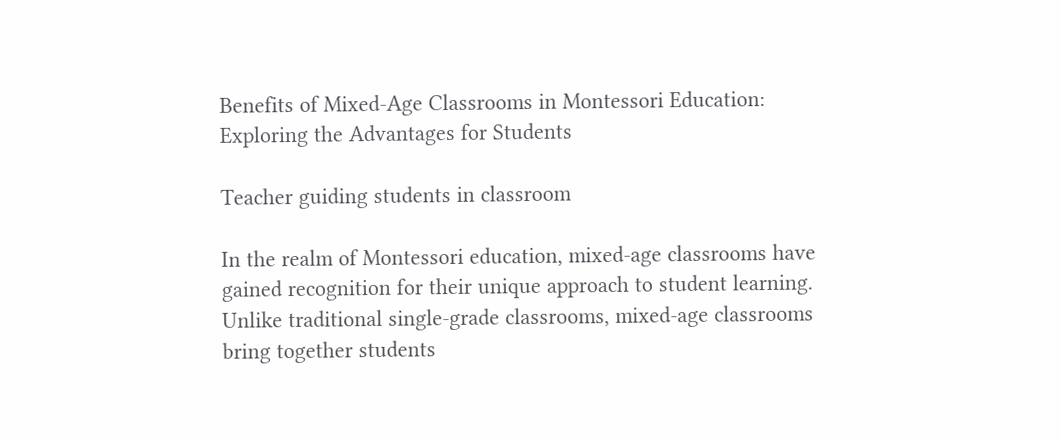Benefits of Mixed-Age Classrooms in Montessori Education: Exploring the Advantages for Students

Teacher guiding students in classroom

In the realm of Montessori education, mixed-age classrooms have gained recognition for their unique approach to student learning. Unlike traditional single-grade classrooms, mixed-age classrooms bring together students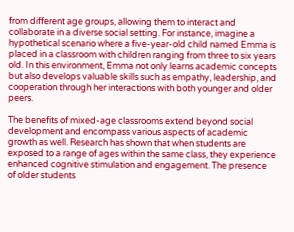from different age groups, allowing them to interact and collaborate in a diverse social setting. For instance, imagine a hypothetical scenario where a five-year-old child named Emma is placed in a classroom with children ranging from three to six years old. In this environment, Emma not only learns academic concepts but also develops valuable skills such as empathy, leadership, and cooperation through her interactions with both younger and older peers.

The benefits of mixed-age classrooms extend beyond social development and encompass various aspects of academic growth as well. Research has shown that when students are exposed to a range of ages within the same class, they experience enhanced cognitive stimulation and engagement. The presence of older students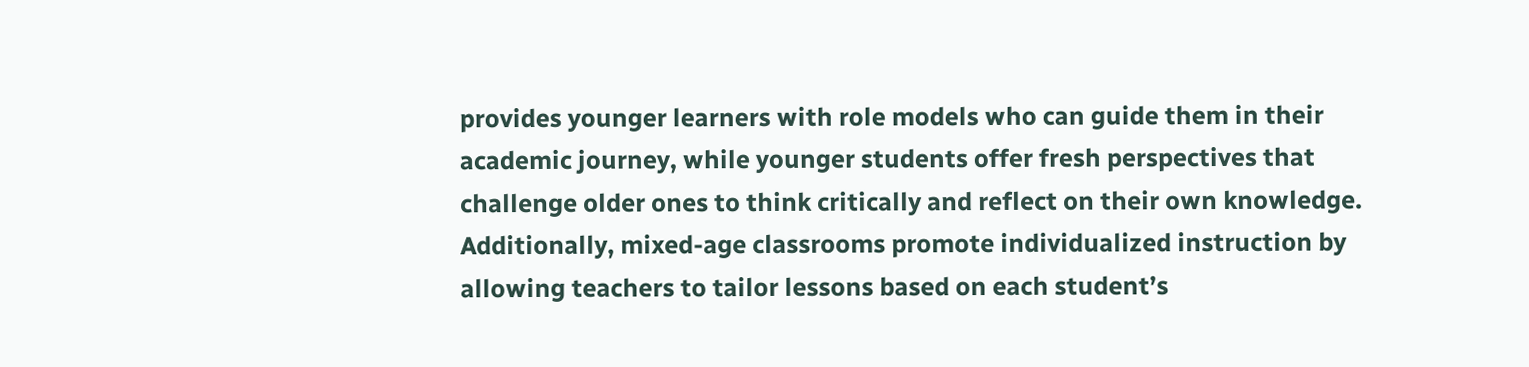provides younger learners with role models who can guide them in their academic journey, while younger students offer fresh perspectives that challenge older ones to think critically and reflect on their own knowledge. Additionally, mixed-age classrooms promote individualized instruction by allowing teachers to tailor lessons based on each student’s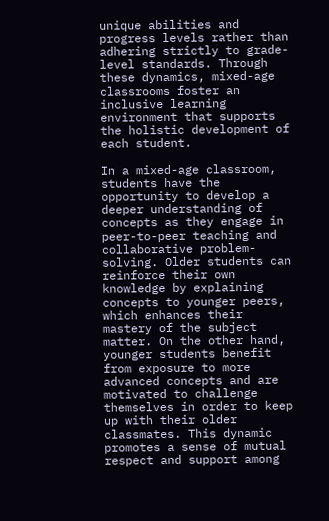unique abilities and progress levels rather than adhering strictly to grade-level standards. Through these dynamics, mixed-age classrooms foster an inclusive learning environment that supports the holistic development of each student.

In a mixed-age classroom, students have the opportunity to develop a deeper understanding of concepts as they engage in peer-to-peer teaching and collaborative problem-solving. Older students can reinforce their own knowledge by explaining concepts to younger peers, which enhances their mastery of the subject matter. On the other hand, younger students benefit from exposure to more advanced concepts and are motivated to challenge themselves in order to keep up with their older classmates. This dynamic promotes a sense of mutual respect and support among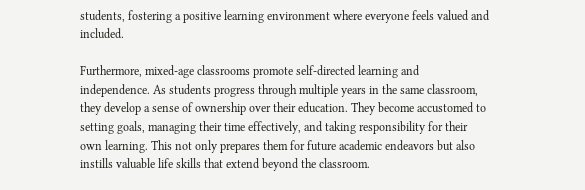students, fostering a positive learning environment where everyone feels valued and included.

Furthermore, mixed-age classrooms promote self-directed learning and independence. As students progress through multiple years in the same classroom, they develop a sense of ownership over their education. They become accustomed to setting goals, managing their time effectively, and taking responsibility for their own learning. This not only prepares them for future academic endeavors but also instills valuable life skills that extend beyond the classroom.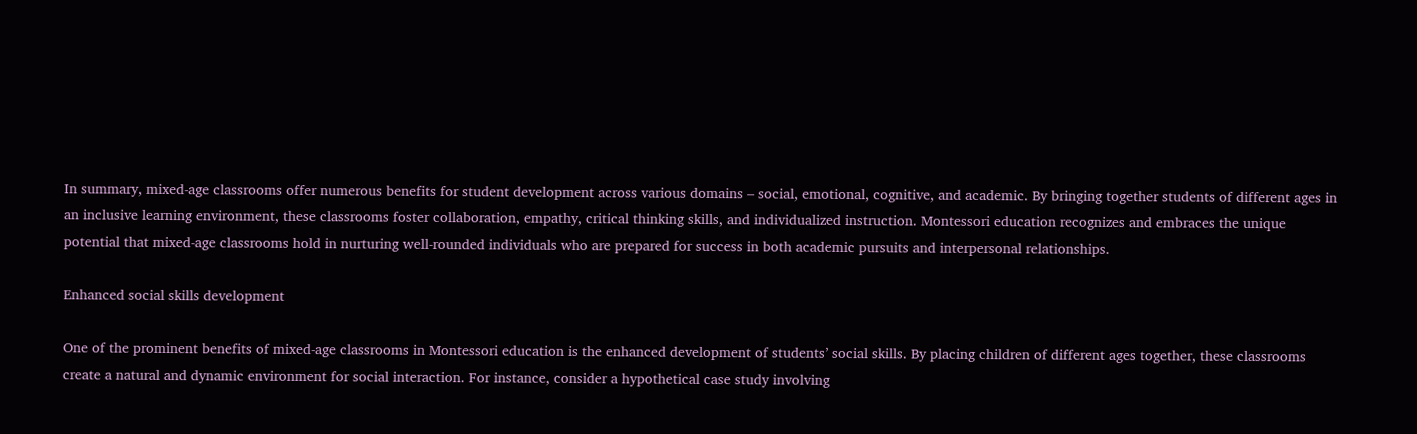In summary, mixed-age classrooms offer numerous benefits for student development across various domains – social, emotional, cognitive, and academic. By bringing together students of different ages in an inclusive learning environment, these classrooms foster collaboration, empathy, critical thinking skills, and individualized instruction. Montessori education recognizes and embraces the unique potential that mixed-age classrooms hold in nurturing well-rounded individuals who are prepared for success in both academic pursuits and interpersonal relationships.

Enhanced social skills development

One of the prominent benefits of mixed-age classrooms in Montessori education is the enhanced development of students’ social skills. By placing children of different ages together, these classrooms create a natural and dynamic environment for social interaction. For instance, consider a hypothetical case study involving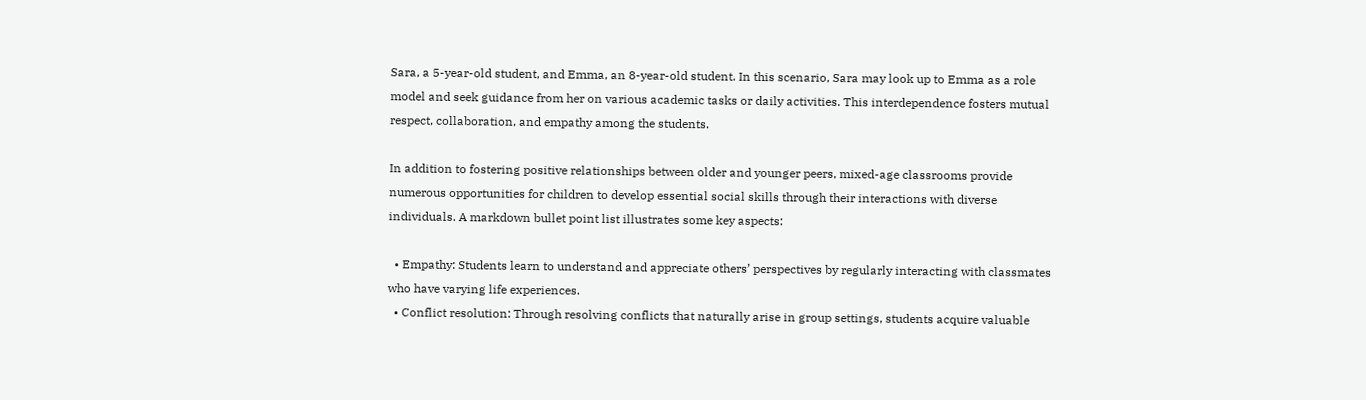Sara, a 5-year-old student, and Emma, an 8-year-old student. In this scenario, Sara may look up to Emma as a role model and seek guidance from her on various academic tasks or daily activities. This interdependence fosters mutual respect, collaboration, and empathy among the students.

In addition to fostering positive relationships between older and younger peers, mixed-age classrooms provide numerous opportunities for children to develop essential social skills through their interactions with diverse individuals. A markdown bullet point list illustrates some key aspects:

  • Empathy: Students learn to understand and appreciate others’ perspectives by regularly interacting with classmates who have varying life experiences.
  • Conflict resolution: Through resolving conflicts that naturally arise in group settings, students acquire valuable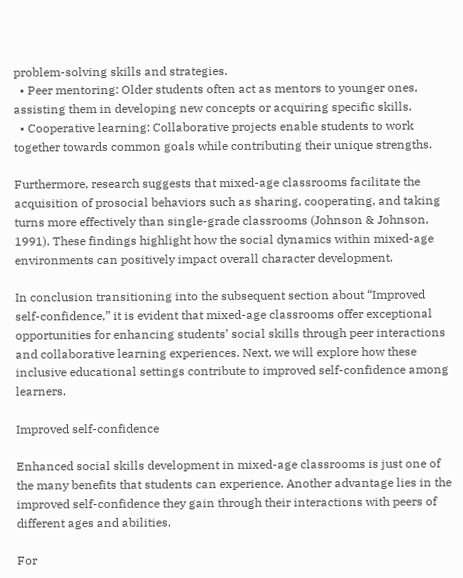problem-solving skills and strategies.
  • Peer mentoring: Older students often act as mentors to younger ones, assisting them in developing new concepts or acquiring specific skills.
  • Cooperative learning: Collaborative projects enable students to work together towards common goals while contributing their unique strengths.

Furthermore, research suggests that mixed-age classrooms facilitate the acquisition of prosocial behaviors such as sharing, cooperating, and taking turns more effectively than single-grade classrooms (Johnson & Johnson, 1991). These findings highlight how the social dynamics within mixed-age environments can positively impact overall character development.

In conclusion transitioning into the subsequent section about “Improved self-confidence,” it is evident that mixed-age classrooms offer exceptional opportunities for enhancing students’ social skills through peer interactions and collaborative learning experiences. Next, we will explore how these inclusive educational settings contribute to improved self-confidence among learners.

Improved self-confidence

Enhanced social skills development in mixed-age classrooms is just one of the many benefits that students can experience. Another advantage lies in the improved self-confidence they gain through their interactions with peers of different ages and abilities.

For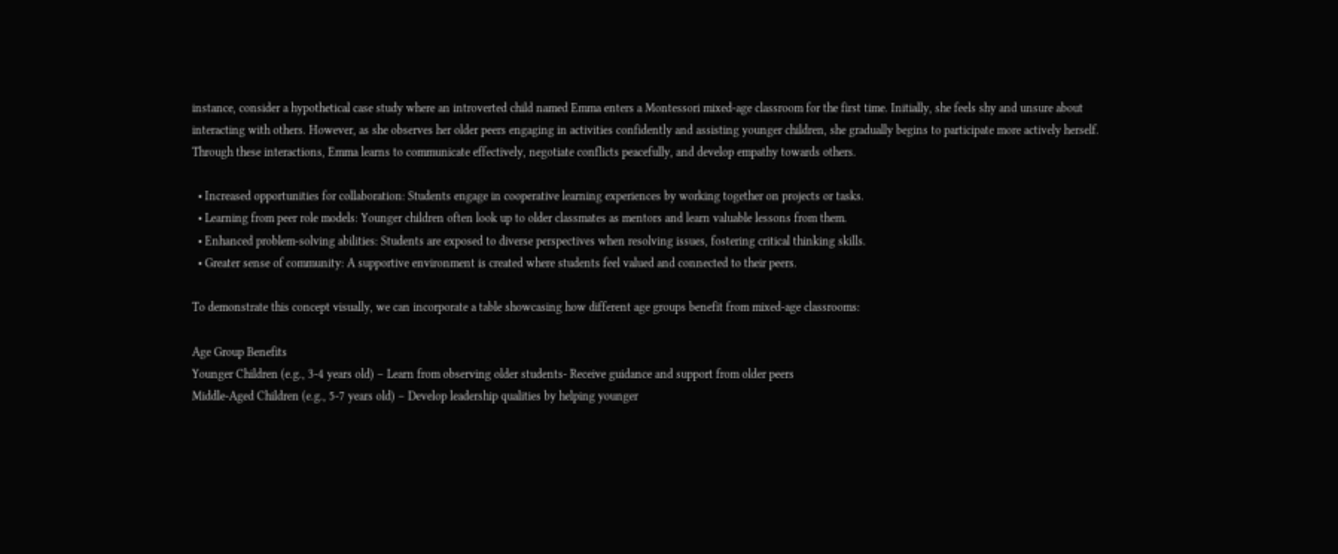instance, consider a hypothetical case study where an introverted child named Emma enters a Montessori mixed-age classroom for the first time. Initially, she feels shy and unsure about interacting with others. However, as she observes her older peers engaging in activities confidently and assisting younger children, she gradually begins to participate more actively herself. Through these interactions, Emma learns to communicate effectively, negotiate conflicts peacefully, and develop empathy towards others.

  • Increased opportunities for collaboration: Students engage in cooperative learning experiences by working together on projects or tasks.
  • Learning from peer role models: Younger children often look up to older classmates as mentors and learn valuable lessons from them.
  • Enhanced problem-solving abilities: Students are exposed to diverse perspectives when resolving issues, fostering critical thinking skills.
  • Greater sense of community: A supportive environment is created where students feel valued and connected to their peers.

To demonstrate this concept visually, we can incorporate a table showcasing how different age groups benefit from mixed-age classrooms:

Age Group Benefits
Younger Children (e.g., 3-4 years old) – Learn from observing older students- Receive guidance and support from older peers
Middle-Aged Children (e.g., 5-7 years old) – Develop leadership qualities by helping younger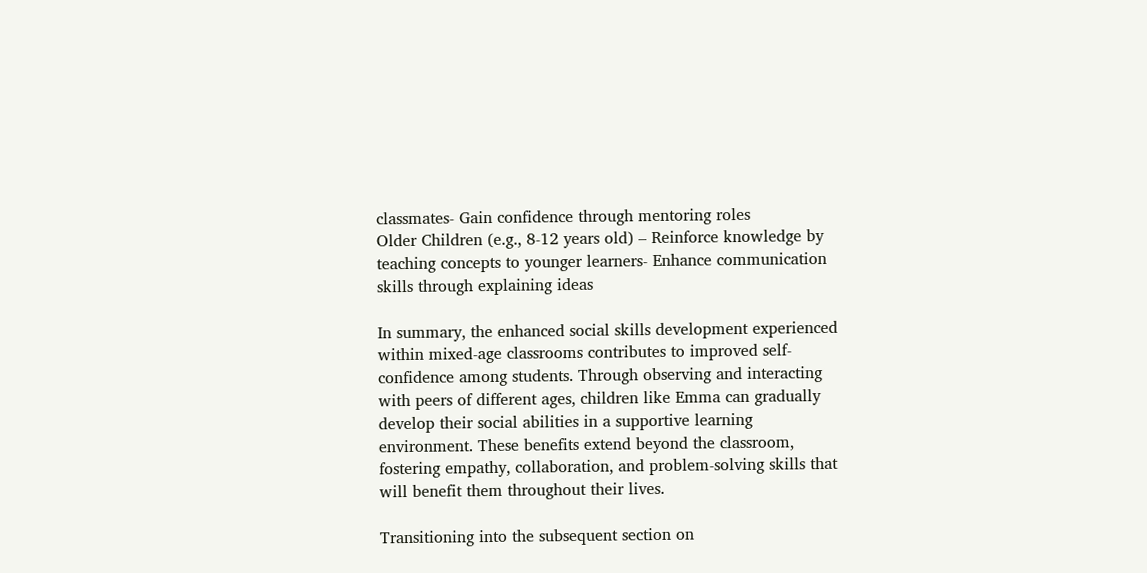classmates- Gain confidence through mentoring roles
Older Children (e.g., 8-12 years old) – Reinforce knowledge by teaching concepts to younger learners- Enhance communication skills through explaining ideas

In summary, the enhanced social skills development experienced within mixed-age classrooms contributes to improved self-confidence among students. Through observing and interacting with peers of different ages, children like Emma can gradually develop their social abilities in a supportive learning environment. These benefits extend beyond the classroom, fostering empathy, collaboration, and problem-solving skills that will benefit them throughout their lives.

Transitioning into the subsequent section on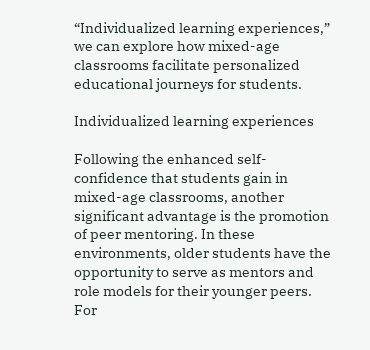“Individualized learning experiences,” we can explore how mixed-age classrooms facilitate personalized educational journeys for students.

Individualized learning experiences

Following the enhanced self-confidence that students gain in mixed-age classrooms, another significant advantage is the promotion of peer mentoring. In these environments, older students have the opportunity to serve as mentors and role models for their younger peers. For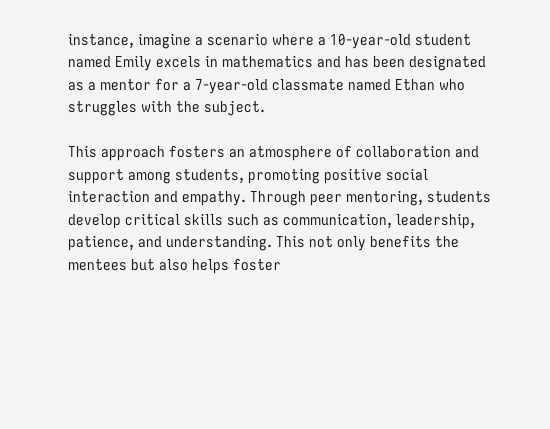instance, imagine a scenario where a 10-year-old student named Emily excels in mathematics and has been designated as a mentor for a 7-year-old classmate named Ethan who struggles with the subject.

This approach fosters an atmosphere of collaboration and support among students, promoting positive social interaction and empathy. Through peer mentoring, students develop critical skills such as communication, leadership, patience, and understanding. This not only benefits the mentees but also helps foster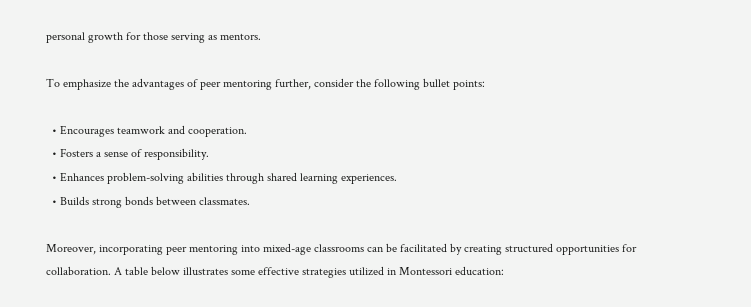personal growth for those serving as mentors.

To emphasize the advantages of peer mentoring further, consider the following bullet points:

  • Encourages teamwork and cooperation.
  • Fosters a sense of responsibility.
  • Enhances problem-solving abilities through shared learning experiences.
  • Builds strong bonds between classmates.

Moreover, incorporating peer mentoring into mixed-age classrooms can be facilitated by creating structured opportunities for collaboration. A table below illustrates some effective strategies utilized in Montessori education: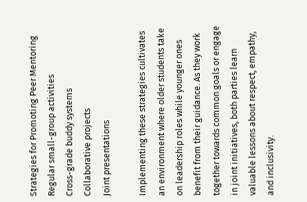Strategies for Promoting Peer Mentoring
Regular small-group activities
Cross-grade buddy systems
Collaborative projects
Joint presentations

Implementing these strategies cultivates an environment where older students take on leadership roles while younger ones benefit from their guidance. As they work together towards common goals or engage in joint initiatives, both parties learn valuable lessons about respect, empathy, and inclusivity.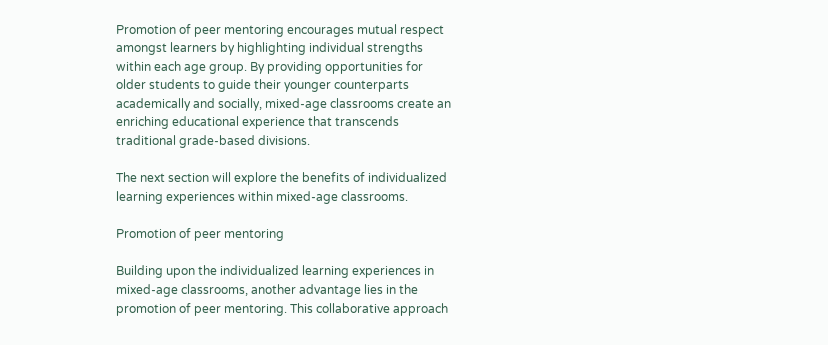Promotion of peer mentoring encourages mutual respect amongst learners by highlighting individual strengths within each age group. By providing opportunities for older students to guide their younger counterparts academically and socially, mixed-age classrooms create an enriching educational experience that transcends traditional grade-based divisions.

The next section will explore the benefits of individualized learning experiences within mixed-age classrooms.

Promotion of peer mentoring

Building upon the individualized learning experiences in mixed-age classrooms, another advantage lies in the promotion of peer mentoring. This collaborative approach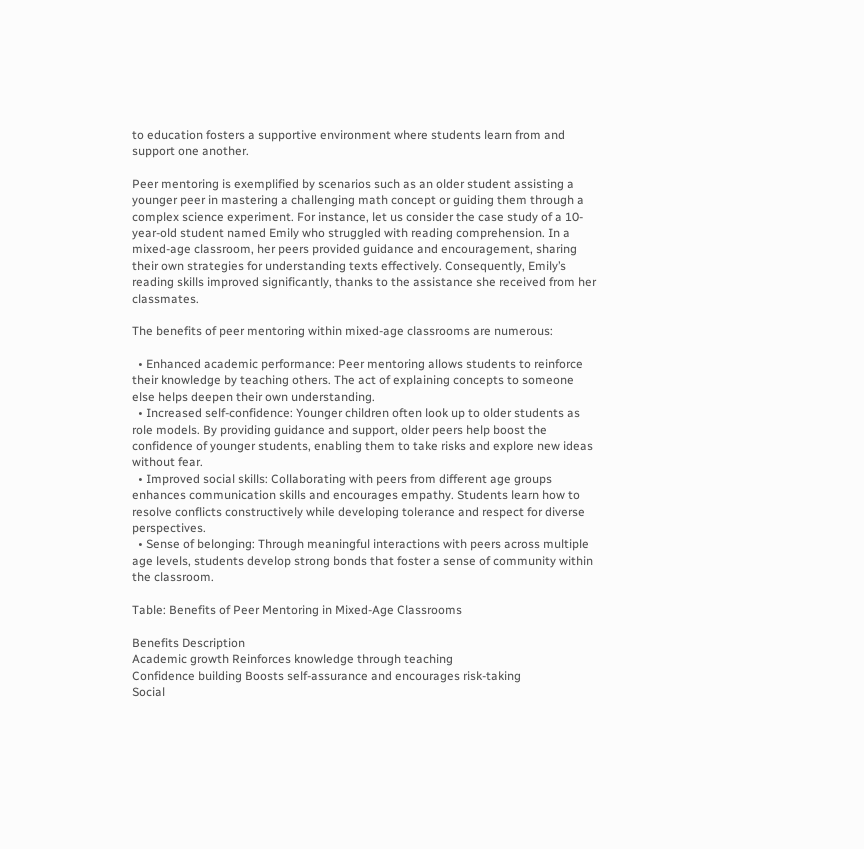to education fosters a supportive environment where students learn from and support one another.

Peer mentoring is exemplified by scenarios such as an older student assisting a younger peer in mastering a challenging math concept or guiding them through a complex science experiment. For instance, let us consider the case study of a 10-year-old student named Emily who struggled with reading comprehension. In a mixed-age classroom, her peers provided guidance and encouragement, sharing their own strategies for understanding texts effectively. Consequently, Emily’s reading skills improved significantly, thanks to the assistance she received from her classmates.

The benefits of peer mentoring within mixed-age classrooms are numerous:

  • Enhanced academic performance: Peer mentoring allows students to reinforce their knowledge by teaching others. The act of explaining concepts to someone else helps deepen their own understanding.
  • Increased self-confidence: Younger children often look up to older students as role models. By providing guidance and support, older peers help boost the confidence of younger students, enabling them to take risks and explore new ideas without fear.
  • Improved social skills: Collaborating with peers from different age groups enhances communication skills and encourages empathy. Students learn how to resolve conflicts constructively while developing tolerance and respect for diverse perspectives.
  • Sense of belonging: Through meaningful interactions with peers across multiple age levels, students develop strong bonds that foster a sense of community within the classroom.

Table: Benefits of Peer Mentoring in Mixed-Age Classrooms

Benefits Description
Academic growth Reinforces knowledge through teaching
Confidence building Boosts self-assurance and encourages risk-taking
Social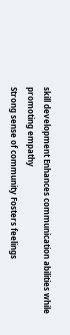skill development Enhances communication abilities while promoting empathy
Strong sense of community Fosters feelings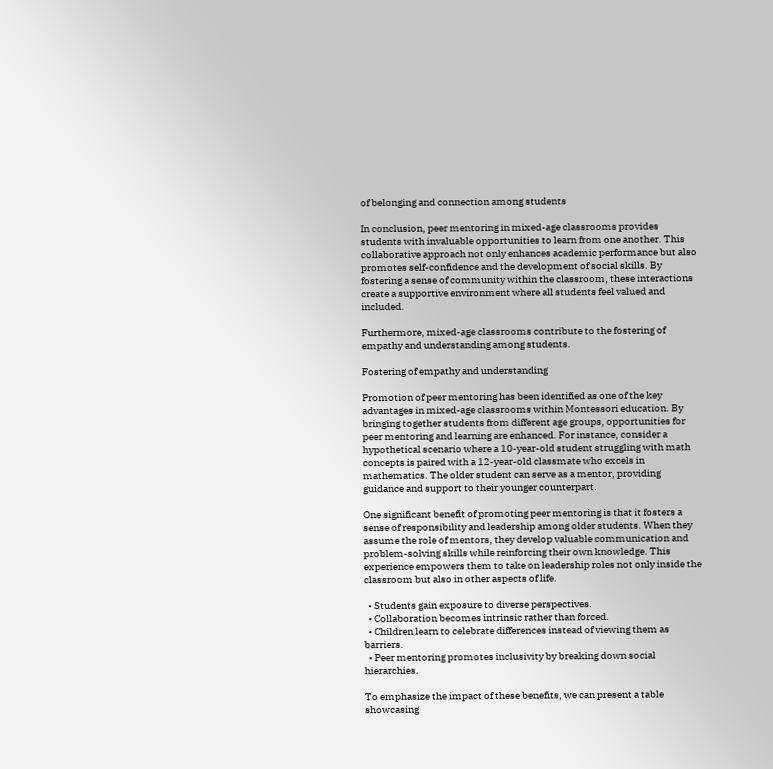of belonging and connection among students

In conclusion, peer mentoring in mixed-age classrooms provides students with invaluable opportunities to learn from one another. This collaborative approach not only enhances academic performance but also promotes self-confidence and the development of social skills. By fostering a sense of community within the classroom, these interactions create a supportive environment where all students feel valued and included.

Furthermore, mixed-age classrooms contribute to the fostering of empathy and understanding among students.

Fostering of empathy and understanding

Promotion of peer mentoring has been identified as one of the key advantages in mixed-age classrooms within Montessori education. By bringing together students from different age groups, opportunities for peer mentoring and learning are enhanced. For instance, consider a hypothetical scenario where a 10-year-old student struggling with math concepts is paired with a 12-year-old classmate who excels in mathematics. The older student can serve as a mentor, providing guidance and support to their younger counterpart.

One significant benefit of promoting peer mentoring is that it fosters a sense of responsibility and leadership among older students. When they assume the role of mentors, they develop valuable communication and problem-solving skills while reinforcing their own knowledge. This experience empowers them to take on leadership roles not only inside the classroom but also in other aspects of life.

  • Students gain exposure to diverse perspectives.
  • Collaboration becomes intrinsic rather than forced.
  • Children learn to celebrate differences instead of viewing them as barriers.
  • Peer mentoring promotes inclusivity by breaking down social hierarchies.

To emphasize the impact of these benefits, we can present a table showcasing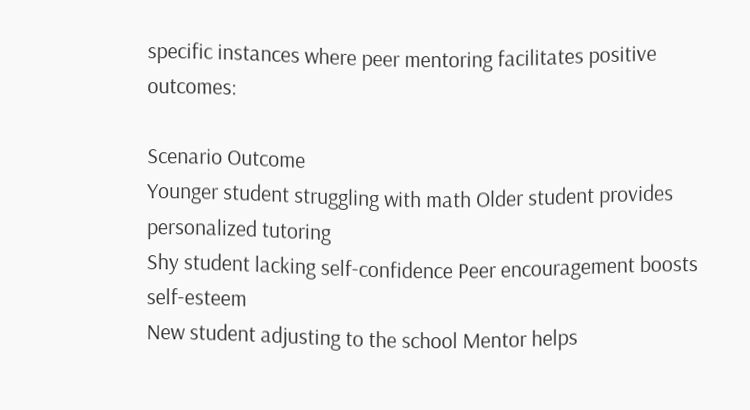specific instances where peer mentoring facilitates positive outcomes:

Scenario Outcome
Younger student struggling with math Older student provides personalized tutoring
Shy student lacking self-confidence Peer encouragement boosts self-esteem
New student adjusting to the school Mentor helps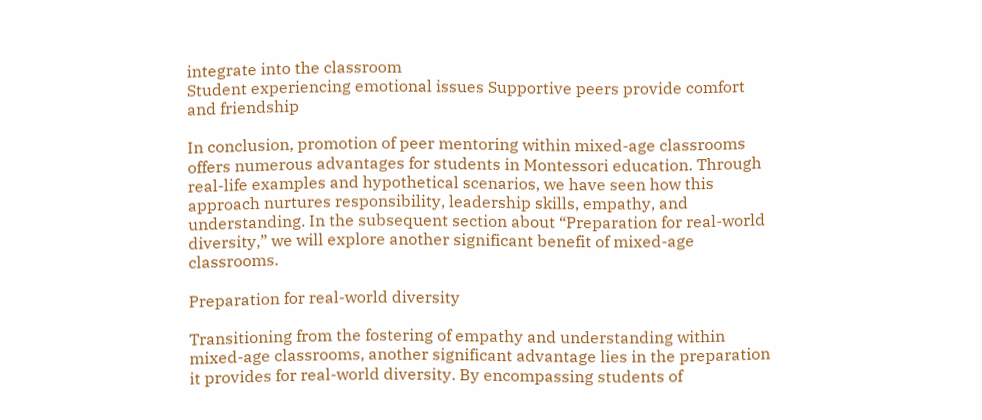integrate into the classroom
Student experiencing emotional issues Supportive peers provide comfort and friendship

In conclusion, promotion of peer mentoring within mixed-age classrooms offers numerous advantages for students in Montessori education. Through real-life examples and hypothetical scenarios, we have seen how this approach nurtures responsibility, leadership skills, empathy, and understanding. In the subsequent section about “Preparation for real-world diversity,” we will explore another significant benefit of mixed-age classrooms.

Preparation for real-world diversity

Transitioning from the fostering of empathy and understanding within mixed-age classrooms, another significant advantage lies in the preparation it provides for real-world diversity. By encompassing students of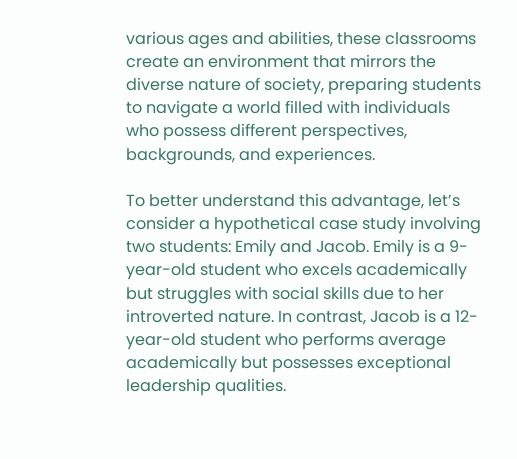various ages and abilities, these classrooms create an environment that mirrors the diverse nature of society, preparing students to navigate a world filled with individuals who possess different perspectives, backgrounds, and experiences.

To better understand this advantage, let’s consider a hypothetical case study involving two students: Emily and Jacob. Emily is a 9-year-old student who excels academically but struggles with social skills due to her introverted nature. In contrast, Jacob is a 12-year-old student who performs average academically but possesses exceptional leadership qualities.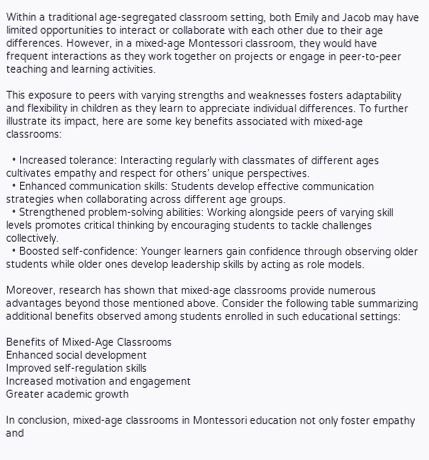Within a traditional age-segregated classroom setting, both Emily and Jacob may have limited opportunities to interact or collaborate with each other due to their age differences. However, in a mixed-age Montessori classroom, they would have frequent interactions as they work together on projects or engage in peer-to-peer teaching and learning activities.

This exposure to peers with varying strengths and weaknesses fosters adaptability and flexibility in children as they learn to appreciate individual differences. To further illustrate its impact, here are some key benefits associated with mixed-age classrooms:

  • Increased tolerance: Interacting regularly with classmates of different ages cultivates empathy and respect for others’ unique perspectives.
  • Enhanced communication skills: Students develop effective communication strategies when collaborating across different age groups.
  • Strengthened problem-solving abilities: Working alongside peers of varying skill levels promotes critical thinking by encouraging students to tackle challenges collectively.
  • Boosted self-confidence: Younger learners gain confidence through observing older students while older ones develop leadership skills by acting as role models.

Moreover, research has shown that mixed-age classrooms provide numerous advantages beyond those mentioned above. Consider the following table summarizing additional benefits observed among students enrolled in such educational settings:

Benefits of Mixed-Age Classrooms
Enhanced social development
Improved self-regulation skills
Increased motivation and engagement
Greater academic growth

In conclusion, mixed-age classrooms in Montessori education not only foster empathy and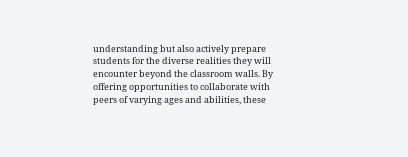understanding but also actively prepare students for the diverse realities they will encounter beyond the classroom walls. By offering opportunities to collaborate with peers of varying ages and abilities, these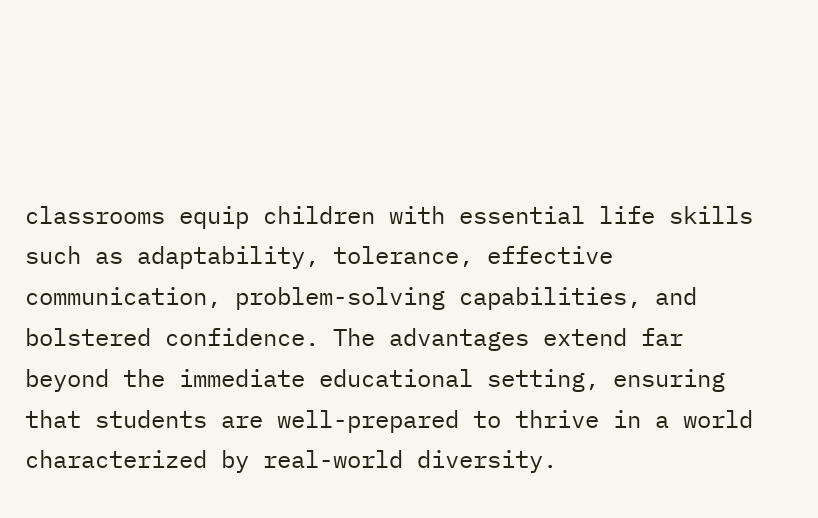classrooms equip children with essential life skills such as adaptability, tolerance, effective communication, problem-solving capabilities, and bolstered confidence. The advantages extend far beyond the immediate educational setting, ensuring that students are well-prepared to thrive in a world characterized by real-world diversity.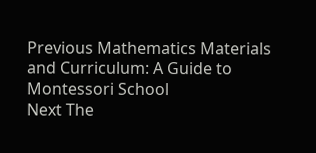Previous Mathematics Materials and Curriculum: A Guide to Montessori School
Next The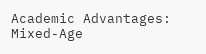Academic Advantages: Mixed-Age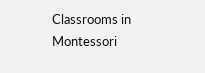Classrooms in Montessori